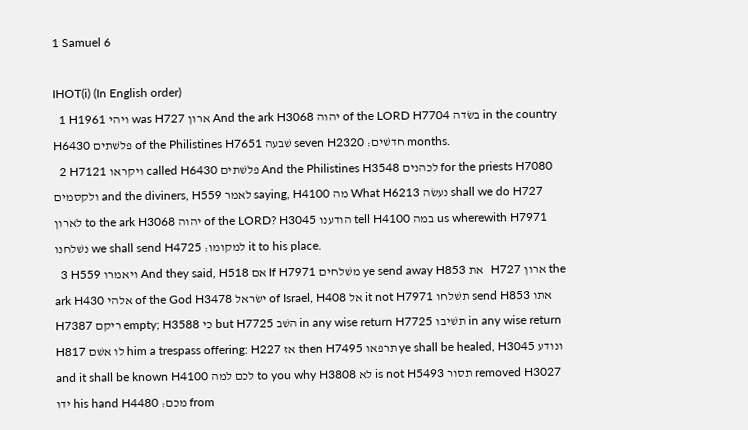1 Samuel 6

IHOT(i) (In English order)
  1 H1961 ויהי was H727 ארון And the ark H3068 יהוה of the LORD H7704 בשׂדה in the country H6430 פלשׁתים of the Philistines H7651 שׁבעה seven H2320 חדשׁים׃ months.
  2 H7121 ויקראו called H6430 פלשׁתים And the Philistines H3548 לכהנים for the priests H7080 ולקסמים and the diviners, H559 לאמר saying, H4100 מה What H6213 נעשׂה shall we do H727 לארון to the ark H3068 יהוה of the LORD? H3045 הודענו tell H4100 במה us wherewith H7971 נשׁלחנו we shall send H4725 למקומו׃ it to his place.
  3 H559 ויאמרו And they said, H518 אם If H7971 משׁלחים ye send away H853 את   H727 ארון the ark H430 אלהי of the God H3478 ישׂראל of Israel, H408 אל it not H7971 תשׁלחו send H853 אתו   H7387 ריקם empty; H3588 כי but H7725 השׁב in any wise return H7725 תשׁיבו in any wise return H817 לו אשׁם him a trespass offering: H227 אז then H7495 תרפאו ye shall be healed, H3045 ונודע and it shall be known H4100 לכם למה to you why H3808 לא is not H5493 תסור removed H3027 ידו his hand H4480 מכם׃ from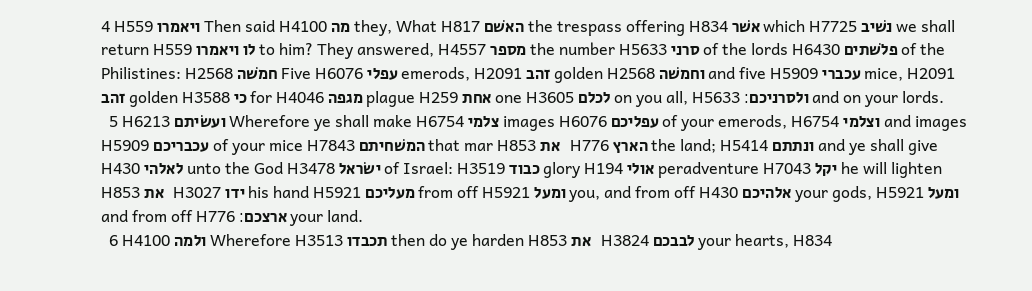4 H559 ויאמרו Then said H4100 מה they, What H817 האשׁם the trespass offering H834 אשׁר which H7725 נשׁיב we shall return H559 לו ויאמרו to him? They answered, H4557 מספר the number H5633 סרני of the lords H6430 פלשׁתים of the Philistines: H2568 חמשׁה Five H6076 עפלי emerods, H2091 זהב golden H2568 וחמשׁה and five H5909 עכברי mice, H2091 זהב golden H3588 כי for H4046 מגפה plague H259 אחת one H3605 לכלם on you all, H5633 ולסרניכם׃ and on your lords.
  5 H6213 ועשׂיתם Wherefore ye shall make H6754 צלמי images H6076 עפליכם of your emerods, H6754 וצלמי and images H5909 עכבריכם of your mice H7843 המשׁחיתם that mar H853 את   H776 הארץ the land; H5414 ונתתם and ye shall give H430 לאלהי unto the God H3478 ישׂראל of Israel: H3519 כבוד glory H194 אולי peradventure H7043 יקל he will lighten H853 את   H3027 ידו his hand H5921 מעליכם from off H5921 ומעל you, and from off H430 אלהיכם your gods, H5921 ומעל and from off H776 ארצכם׃ your land.
  6 H4100 ולמה Wherefore H3513 תכבדו then do ye harden H853 את   H3824 לבבכם your hearts, H834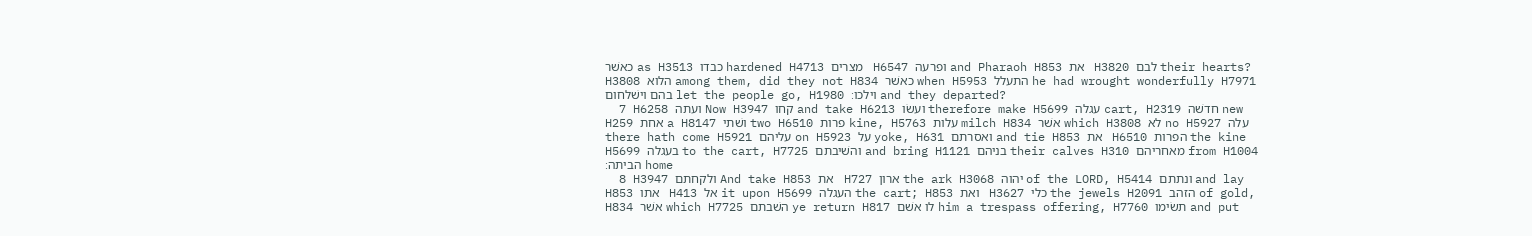כאשׁר as H3513 כבדו hardened H4713 מצרים   H6547 ופרעה and Pharaoh H853 את   H3820 לבם their hearts? H3808 הלוא among them, did they not H834 כאשׁר when H5953 התעלל he had wrought wonderfully H7971 בהם וישׁלחום let the people go, H1980 וילכו׃ and they departed?
  7 H6258 ועתה Now H3947 קחו and take H6213 ועשׂו therefore make H5699 עגלה cart, H2319 חדשׁה new H259 אחת a H8147 ושׁתי two H6510 פרות kine, H5763 עלות milch H834 אשׁר which H3808 לא no H5927 עלה there hath come H5921 עליהם on H5923 על yoke, H631 ואסרתם and tie H853 את   H6510 הפרות the kine H5699 בעגלה to the cart, H7725 והשׁיבתם and bring H1121 בניהם their calves H310 מאחריהם from H1004 הביתה׃ home
  8 H3947 ולקחתם And take H853 את   H727 ארון the ark H3068 יהוה of the LORD, H5414 ונתתם and lay H853 אתו   H413 אל it upon H5699 העגלה the cart; H853 ואת   H3627 כלי the jewels H2091 הזהב of gold, H834 אשׁר which H7725 השׁבתם ye return H817 לו אשׁם him a trespass offering, H7760 תשׂימו and put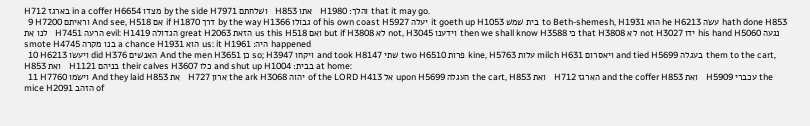H712 בארגז in a coffer H6654 מצדו by the side H7971 ושׁלחתם   H853 אתו   H1980 והלך׃ that it may go.
  9 H7200 וראיתם And see, H518 אם if H1870 דרך by the way H1366 גבולו of his own coast H5927 יעלה it goeth up H1053 בית שׁמשׁ to Beth-shemesh, H1931 הוא he H6213 עשׂה hath done H853 לנו את   H7451 הרעה evil: H1419 הגדולה great H2063 הזאת us this H518 ואם but if H3808 לא not, H3045 וידענו then we shall know H3588 כי that H3808 לא not H3027 ידו his hand H5060 נגעה smote H4745 בנו מקרה a chance H1931 הוא us: it H1961 היה׃ happened
  10 H6213 ויעשׂו did H376 האנשׁים And the men H3651 כן so; H3947 ויקחו and took H8147 שׁתי two H6510 פרות kine, H5763 עלות milch H631 ויאסרום and tied H5699 בעגלה them to the cart, H853 ואת   H1121 בניהם their calves H3607 כלו and shut up H1004 בבית׃ at home:
  11 H7760 וישׂמו And they laid H853 את   H727 ארון the ark H3068 יהוה of the LORD H413 אל upon H5699 העגלה the cart, H853 ואת   H712 הארגז and the coffer H853 ואת   H5909 עכברי the mice H2091 הזהב of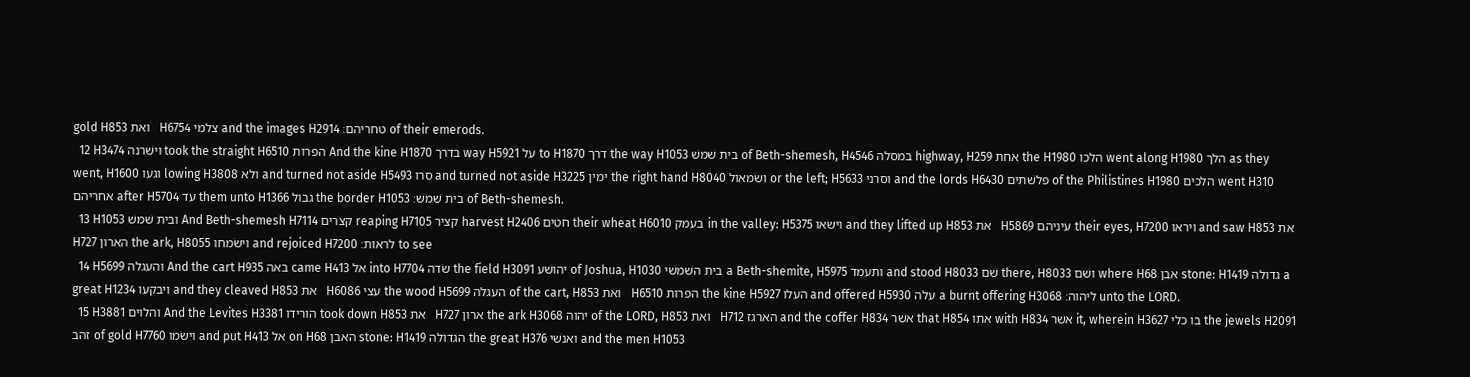gold H853 ואת   H6754 צלמי and the images H2914 טחריהם׃ of their emerods.
  12 H3474 וישׁרנה took the straight H6510 הפרות And the kine H1870 בדרך way H5921 על to H1870 דרך the way H1053 בית שׁמשׁ of Beth-shemesh, H4546 במסלה highway, H259 אחת the H1980 הלכו went along H1980 הלך as they went, H1600 וגעו lowing H3808 ולא and turned not aside H5493 סרו and turned not aside H3225 ימין the right hand H8040 ושׂמאול or the left; H5633 וסרני and the lords H6430 פלשׁתים of the Philistines H1980 הלכים went H310 אחריהם after H5704 עד them unto H1366 גבול the border H1053 בית שׁמשׁ׃ of Beth-shemesh.
  13 H1053 ובית שׁמשׁ And Beth-shemesh H7114 קצרים reaping H7105 קציר harvest H2406 חטים their wheat H6010 בעמק in the valley: H5375 וישׂאו and they lifted up H853 את   H5869 עיניהם their eyes, H7200 ויראו and saw H853 את   H727 הארון the ark, H8055 וישׂמחו and rejoiced H7200 לראות׃ to see
  14 H5699 והעגלה And the cart H935 באה came H413 אל into H7704 שׂדה the field H3091 יהושׁע of Joshua, H1030 בית השׁמשׁי a Beth-shemite, H5975 ותעמד and stood H8033 שׁם there, H8033 ושׁם where H68 אבן stone: H1419 גדולה a great H1234 ויבקעו and they cleaved H853 את   H6086 עצי the wood H5699 העגלה of the cart, H853 ואת   H6510 הפרות the kine H5927 העלו and offered H5930 עלה a burnt offering H3068 ליהוה׃ unto the LORD.
  15 H3881 והלוים And the Levites H3381 הורידו took down H853 את   H727 ארון the ark H3068 יהוה of the LORD, H853 ואת   H712 הארגז and the coffer H834 אשׁר that H854 אתו with H834 אשׁר it, wherein H3627 בו כלי the jewels H2091 זהב of gold H7760 וישׂמו and put H413 אל on H68 האבן stone: H1419 הגדולה the great H376 ואנשׁי and the men H1053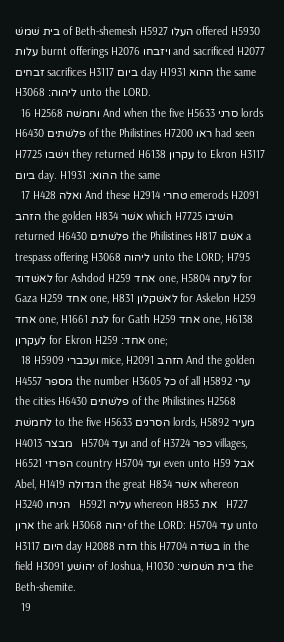בית שׁמשׁ of Beth-shemesh H5927 העלו offered H5930 עלות burnt offerings H2076 ויזבחו and sacrificed H2077 זבחים sacrifices H3117 ביום day H1931 ההוא the same H3068 ליהוה׃ unto the LORD.
  16 H2568 וחמשׁה And when the five H5633 סרני lords H6430 פלשׁתים of the Philistines H7200 ראו had seen H7725 וישׁבו they returned H6138 עקרון to Ekron H3117 ביום day. H1931 ההוא׃ the same
  17 H428 ואלה And these H2914 טחרי emerods H2091 הזהב the golden H834 אשׁר which H7725 השׁיבו returned H6430 פלשׁתים the Philistines H817 אשׁם a trespass offering H3068 ליהוה unto the LORD; H795 לאשׁדוד for Ashdod H259 אחד one, H5804 לעזה for Gaza H259 אחד one, H831 לאשׁקלון for Askelon H259 אחד one, H1661 לגת for Gath H259 אחד one, H6138 לעקרון for Ekron H259 אחד׃ one;
  18 H5909 ועכברי mice, H2091 הזהב And the golden H4557 מספר the number H3605 כל of all H5892 ערי the cities H6430 פלשׁתים of the Philistines H2568 לחמשׁת to the five H5633 הסרנים lords, H5892 מעיר   H4013 מבצר   H5704 ועד and of H3724 כפר villages, H6521 הפרזי country H5704 ועד even unto H59 אבל Abel, H1419 הגדולה the great H834 אשׁר whereon H3240 הניחו   H5921 עליה whereon H853 את   H727 ארון the ark H3068 יהוה of the LORD: H5704 עד unto H3117 היום day H2088 הזה this H7704 בשׂדה in the field H3091 יהושׁע of Joshua, H1030 בית השׁמשׁי׃ the Beth-shemite.
  19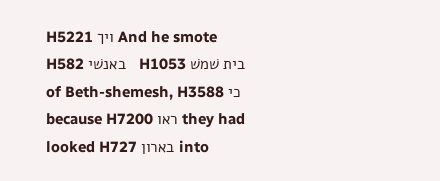H5221 ויך And he smote H582 באנשׁי   H1053 בית שׁמשׁ of Beth-shemesh, H3588 כי because H7200 ראו they had looked H727 בארון into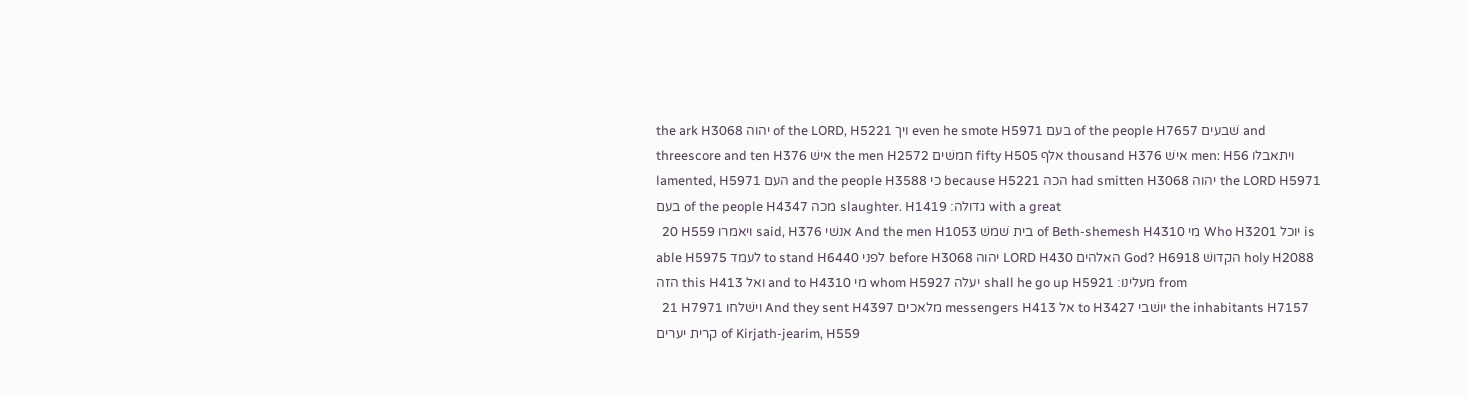the ark H3068 יהוה of the LORD, H5221 ויך even he smote H5971 בעם of the people H7657 שׁבעים and threescore and ten H376 אישׁ the men H2572 חמשׁים fifty H505 אלף thousand H376 אישׁ men: H56 ויתאבלו lamented, H5971 העם and the people H3588 כי because H5221 הכה had smitten H3068 יהוה the LORD H5971 בעם of the people H4347 מכה slaughter. H1419 גדולה׃ with a great
  20 H559 ויאמרו said, H376 אנשׁי And the men H1053 בית שׁמשׁ of Beth-shemesh H4310 מי Who H3201 יוכל is able H5975 לעמד to stand H6440 לפני before H3068 יהוה LORD H430 האלהים God? H6918 הקדושׁ holy H2088 הזה this H413 ואל and to H4310 מי whom H5927 יעלה shall he go up H5921 מעלינו׃ from
  21 H7971 וישׁלחו And they sent H4397 מלאכים messengers H413 אל to H3427 יושׁבי the inhabitants H7157 קרית יערים of Kirjath-jearim, H559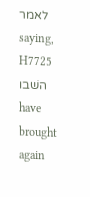לאמר saying, H7725 השׁבו have brought again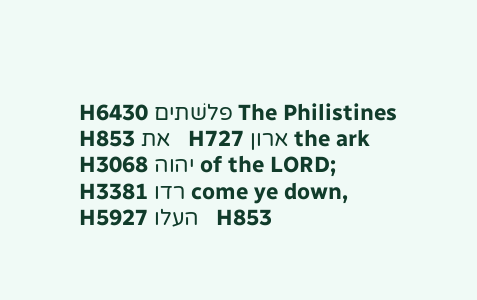H6430 פלשׁתים The Philistines H853 את   H727 ארון the ark H3068 יהוה of the LORD; H3381 רדו come ye down, H5927 העלו   H853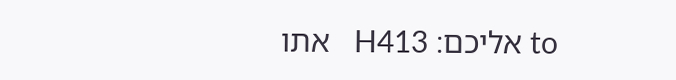אתו   H413 אליכם׃ to